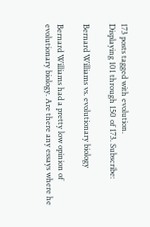173 posts tagged with evolution.
Displaying 101 through 150 of 173. Subscribe:

Bernard Williams vs. evolutionary biology

Bernard Williams had a pretty low opinion of evolutionary biology. Are there any essays where he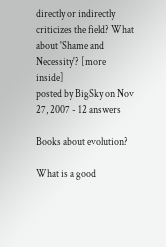directly or indirectly criticizes the field? What about 'Shame and Necessity'? [more inside]
posted by BigSky on Nov 27, 2007 - 12 answers

Books about evolution?

What is a good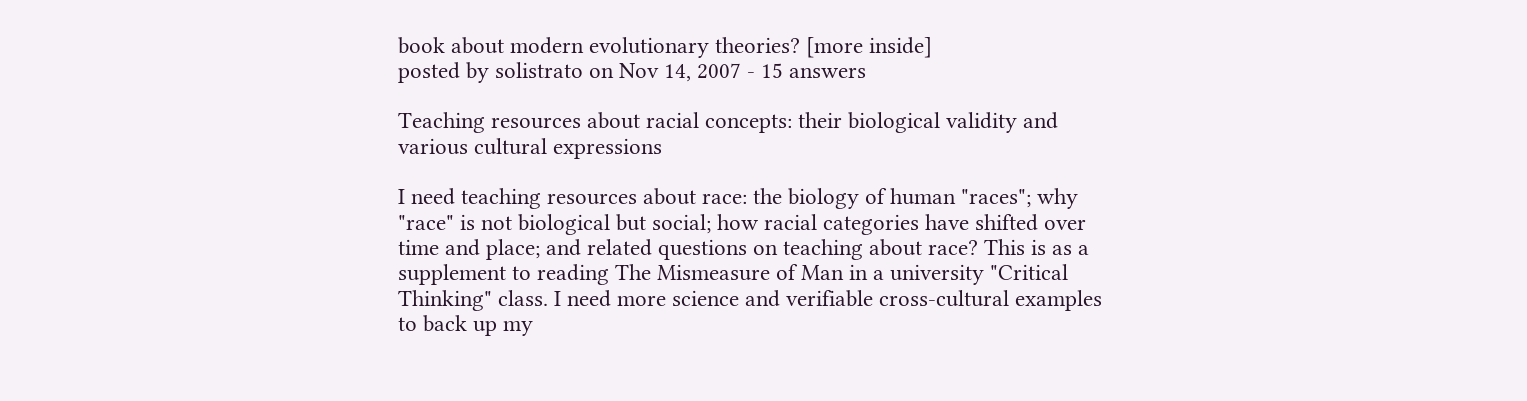book about modern evolutionary theories? [more inside]
posted by solistrato on Nov 14, 2007 - 15 answers

Teaching resources about racial concepts: their biological validity and various cultural expressions

I need teaching resources about race: the biology of human "races"; why "race" is not biological but social; how racial categories have shifted over time and place; and related questions on teaching about race? This is as a supplement to reading The Mismeasure of Man in a university "Critical Thinking" class. I need more science and verifiable cross-cultural examples to back up my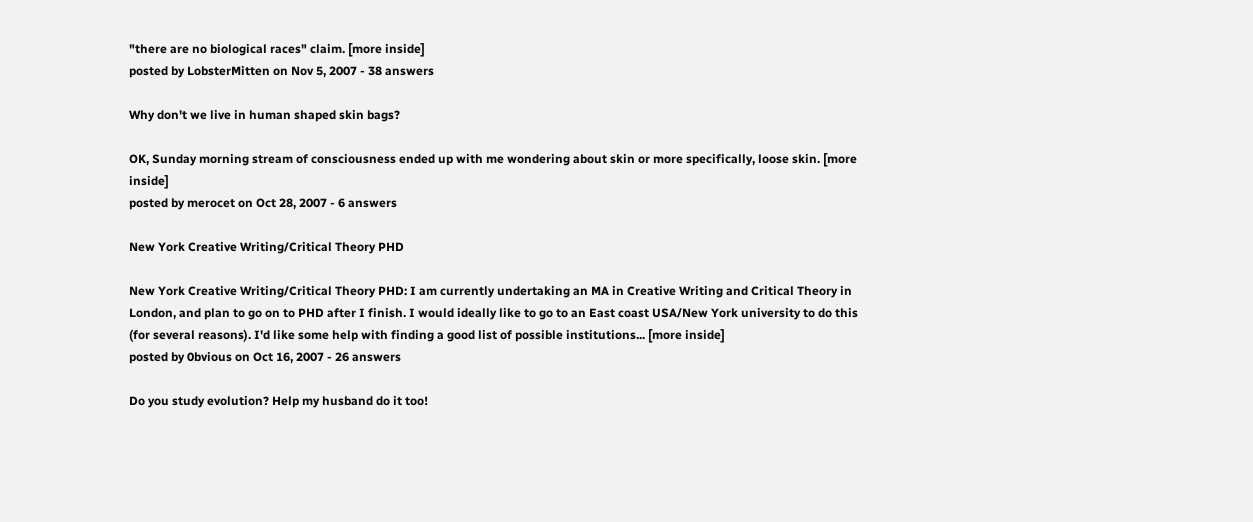"there are no biological races" claim. [more inside]
posted by LobsterMitten on Nov 5, 2007 - 38 answers

Why don't we live in human shaped skin bags?

OK, Sunday morning stream of consciousness ended up with me wondering about skin or more specifically, loose skin. [more inside]
posted by merocet on Oct 28, 2007 - 6 answers

New York Creative Writing/Critical Theory PHD

New York Creative Writing/Critical Theory PHD: I am currently undertaking an MA in Creative Writing and Critical Theory in London, and plan to go on to PHD after I finish. I would ideally like to go to an East coast USA/New York university to do this (for several reasons). I'd like some help with finding a good list of possible institutions... [more inside]
posted by 0bvious on Oct 16, 2007 - 26 answers

Do you study evolution? Help my husband do it too!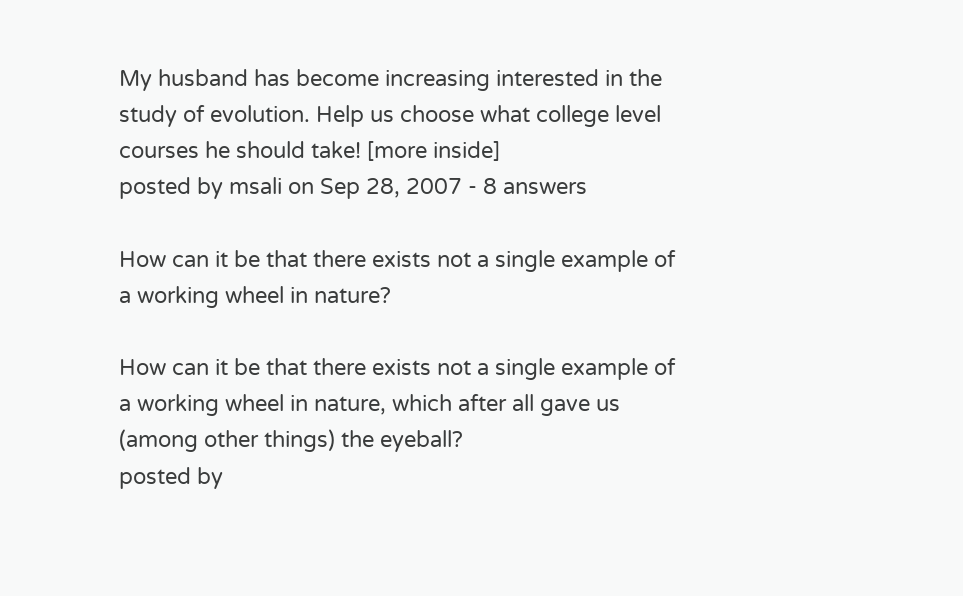My husband has become increasing interested in the study of evolution. Help us choose what college level courses he should take! [more inside]
posted by msali on Sep 28, 2007 - 8 answers

How can it be that there exists not a single example of a working wheel in nature?

How can it be that there exists not a single example of a working wheel in nature, which after all gave us (among other things) the eyeball?
posted by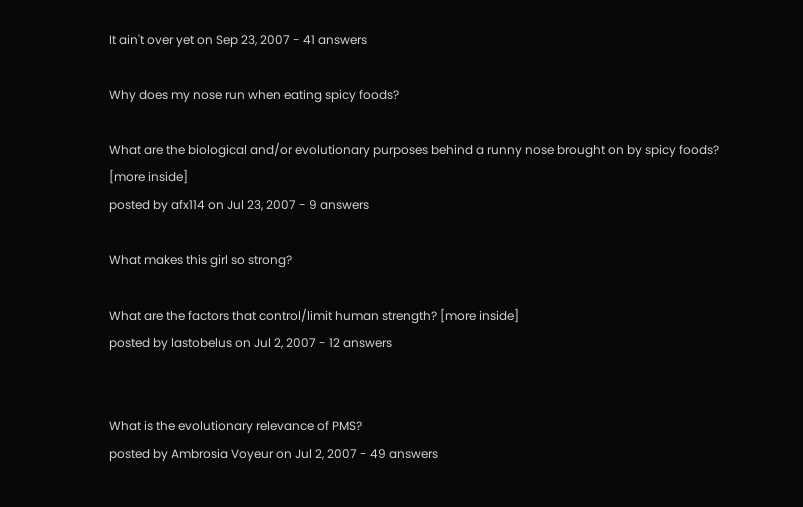It ain't over yet on Sep 23, 2007 - 41 answers

Why does my nose run when eating spicy foods?

What are the biological and/or evolutionary purposes behind a runny nose brought on by spicy foods? [more inside]
posted by afx114 on Jul 23, 2007 - 9 answers

What makes this girl so strong?

What are the factors that control/limit human strength? [more inside]
posted by lastobelus on Jul 2, 2007 - 12 answers


What is the evolutionary relevance of PMS?
posted by Ambrosia Voyeur on Jul 2, 2007 - 49 answers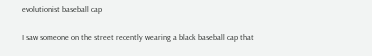evolutionist baseball cap

I saw someone on the street recently wearing a black baseball cap that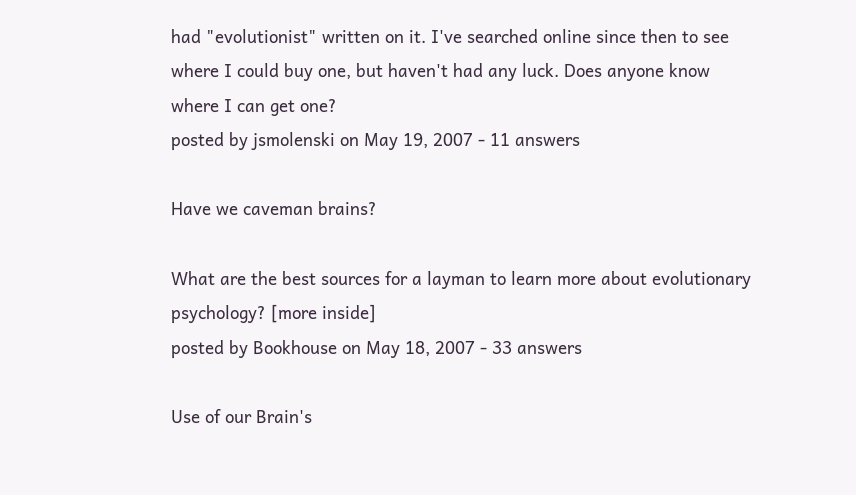had "evolutionist" written on it. I've searched online since then to see where I could buy one, but haven't had any luck. Does anyone know where I can get one?
posted by jsmolenski on May 19, 2007 - 11 answers

Have we caveman brains?

What are the best sources for a layman to learn more about evolutionary psychology? [more inside]
posted by Bookhouse on May 18, 2007 - 33 answers

Use of our Brain's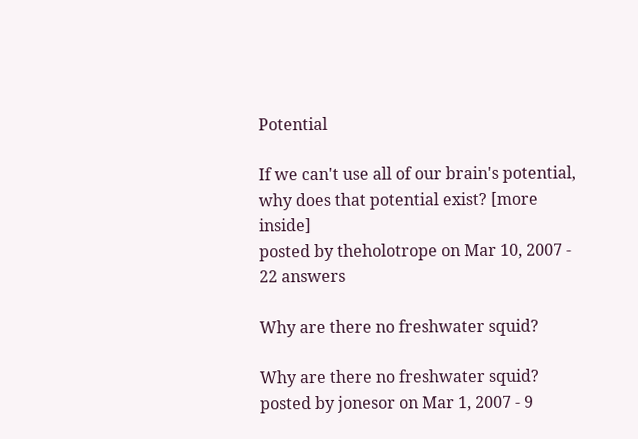Potential

If we can't use all of our brain's potential, why does that potential exist? [more inside]
posted by theholotrope on Mar 10, 2007 - 22 answers

Why are there no freshwater squid?

Why are there no freshwater squid?
posted by jonesor on Mar 1, 2007 - 9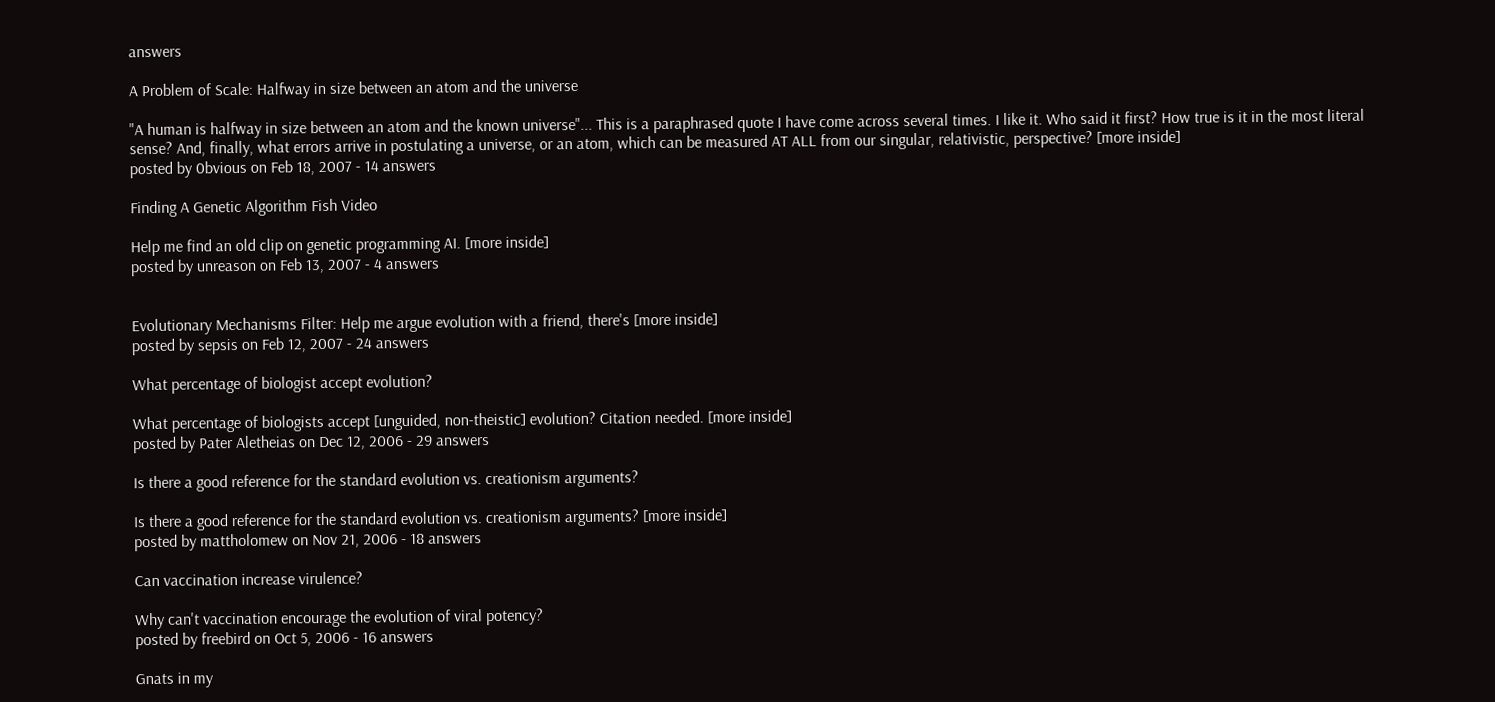answers

A Problem of Scale: Halfway in size between an atom and the universe

"A human is halfway in size between an atom and the known universe"... This is a paraphrased quote I have come across several times. I like it. Who said it first? How true is it in the most literal sense? And, finally, what errors arrive in postulating a universe, or an atom, which can be measured AT ALL from our singular, relativistic, perspective? [more inside]
posted by 0bvious on Feb 18, 2007 - 14 answers

Finding A Genetic Algorithm Fish Video

Help me find an old clip on genetic programming AI. [more inside]
posted by unreason on Feb 13, 2007 - 4 answers


Evolutionary Mechanisms Filter: Help me argue evolution with a friend, there's [more inside]
posted by sepsis on Feb 12, 2007 - 24 answers

What percentage of biologist accept evolution?

What percentage of biologists accept [unguided, non-theistic] evolution? Citation needed. [more inside]
posted by Pater Aletheias on Dec 12, 2006 - 29 answers

Is there a good reference for the standard evolution vs. creationism arguments?

Is there a good reference for the standard evolution vs. creationism arguments? [more inside]
posted by mattholomew on Nov 21, 2006 - 18 answers

Can vaccination increase virulence?

Why can't vaccination encourage the evolution of viral potency?
posted by freebird on Oct 5, 2006 - 16 answers

Gnats in my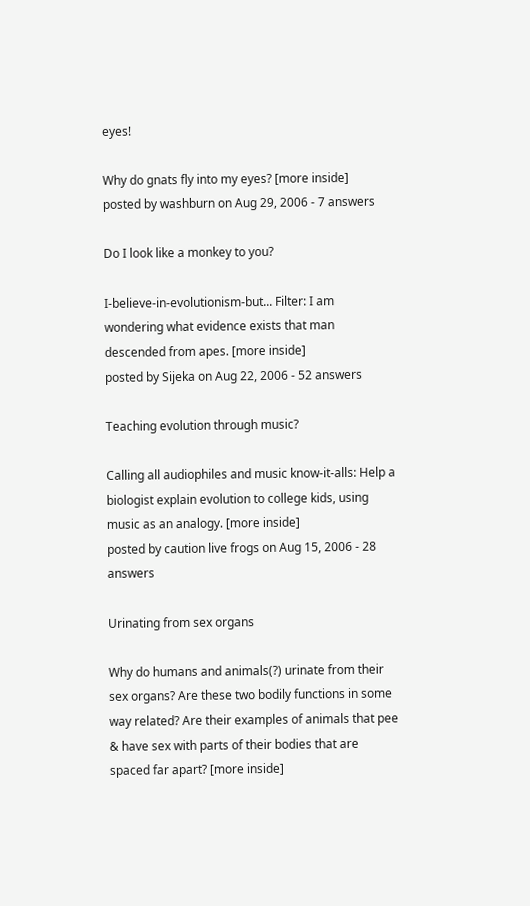eyes!

Why do gnats fly into my eyes? [more inside]
posted by washburn on Aug 29, 2006 - 7 answers

Do I look like a monkey to you?

I-believe-in-evolutionism-but... Filter: I am wondering what evidence exists that man descended from apes. [more inside]
posted by Sijeka on Aug 22, 2006 - 52 answers

Teaching evolution through music?

Calling all audiophiles and music know-it-alls: Help a biologist explain evolution to college kids, using music as an analogy. [more inside]
posted by caution live frogs on Aug 15, 2006 - 28 answers

Urinating from sex organs

Why do humans and animals(?) urinate from their sex organs? Are these two bodily functions in some way related? Are their examples of animals that pee & have sex with parts of their bodies that are spaced far apart? [more inside]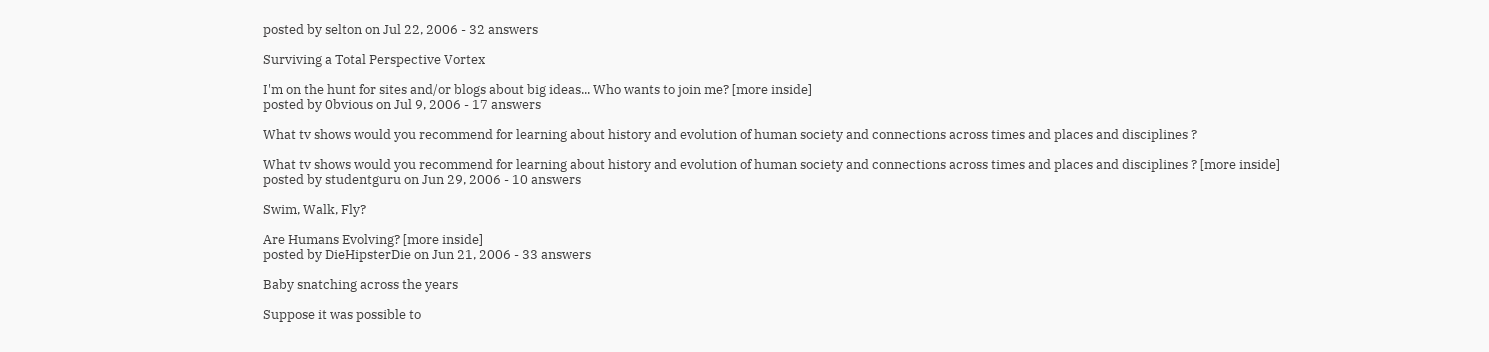posted by selton on Jul 22, 2006 - 32 answers

Surviving a Total Perspective Vortex

I'm on the hunt for sites and/or blogs about big ideas... Who wants to join me? [more inside]
posted by 0bvious on Jul 9, 2006 - 17 answers

What tv shows would you recommend for learning about history and evolution of human society and connections across times and places and disciplines ?

What tv shows would you recommend for learning about history and evolution of human society and connections across times and places and disciplines ? [more inside]
posted by studentguru on Jun 29, 2006 - 10 answers

Swim, Walk, Fly?

Are Humans Evolving? [more inside]
posted by DieHipsterDie on Jun 21, 2006 - 33 answers

Baby snatching across the years

Suppose it was possible to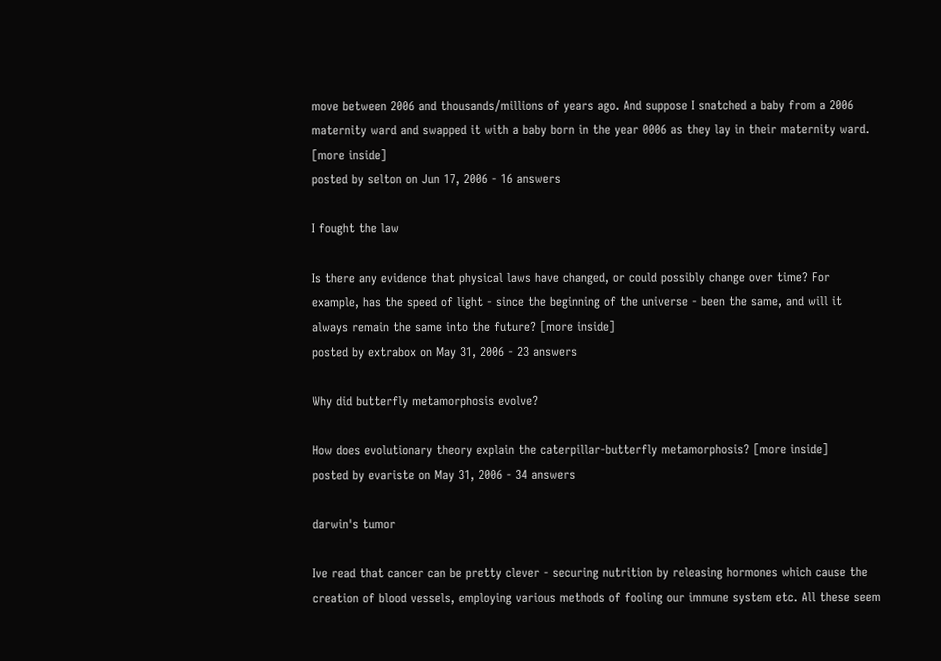move between 2006 and thousands/millions of years ago. And suppose I snatched a baby from a 2006 maternity ward and swapped it with a baby born in the year 0006 as they lay in their maternity ward. [more inside]
posted by selton on Jun 17, 2006 - 16 answers

I fought the law

Is there any evidence that physical laws have changed, or could possibly change over time? For example, has the speed of light - since the beginning of the universe - been the same, and will it always remain the same into the future? [more inside]
posted by extrabox on May 31, 2006 - 23 answers

Why did butterfly metamorphosis evolve?

How does evolutionary theory explain the caterpillar-butterfly metamorphosis? [more inside]
posted by evariste on May 31, 2006 - 34 answers

darwin's tumor

Ive read that cancer can be pretty clever - securing nutrition by releasing hormones which cause the creation of blood vessels, employing various methods of fooling our immune system etc. All these seem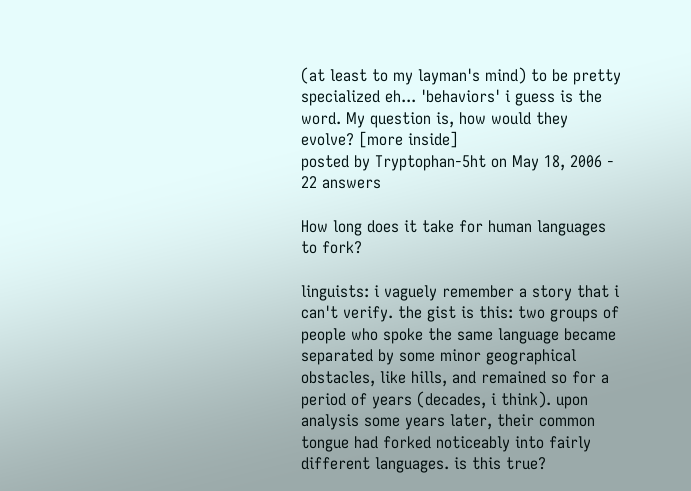(at least to my layman's mind) to be pretty specialized eh... 'behaviors' i guess is the word. My question is, how would they evolve? [more inside]
posted by Tryptophan-5ht on May 18, 2006 - 22 answers

How long does it take for human languages to fork?

linguists: i vaguely remember a story that i can't verify. the gist is this: two groups of people who spoke the same language became separated by some minor geographical obstacles, like hills, and remained so for a period of years (decades, i think). upon analysis some years later, their common tongue had forked noticeably into fairly different languages. is this true?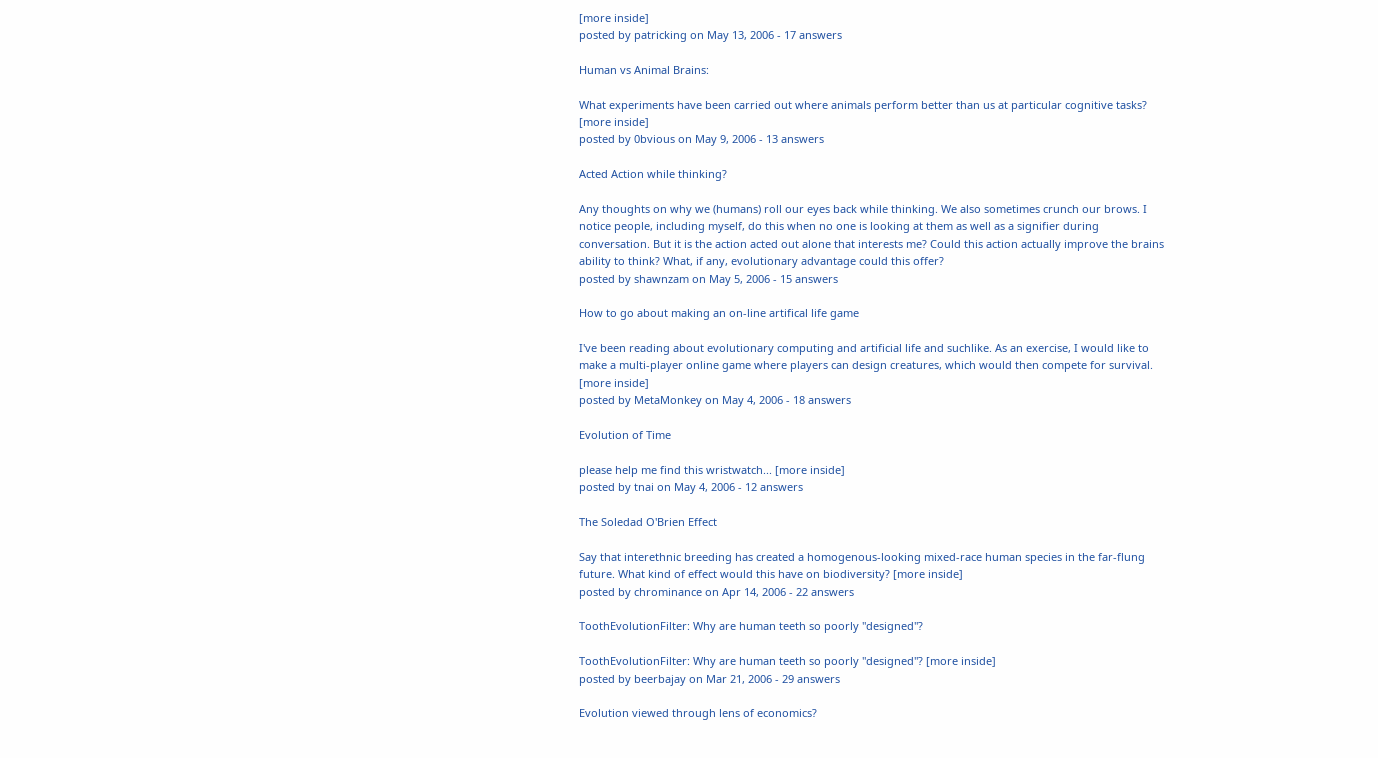[more inside]
posted by patricking on May 13, 2006 - 17 answers

Human vs Animal Brains:

What experiments have been carried out where animals perform better than us at particular cognitive tasks? [more inside]
posted by 0bvious on May 9, 2006 - 13 answers

Acted Action while thinking?

Any thoughts on why we (humans) roll our eyes back while thinking. We also sometimes crunch our brows. I notice people, including myself, do this when no one is looking at them as well as a signifier during conversation. But it is the action acted out alone that interests me? Could this action actually improve the brains ability to think? What, if any, evolutionary advantage could this offer?
posted by shawnzam on May 5, 2006 - 15 answers

How to go about making an on-line artifical life game

I've been reading about evolutionary computing and artificial life and suchlike. As an exercise, I would like to make a multi-player online game where players can design creatures, which would then compete for survival. [more inside]
posted by MetaMonkey on May 4, 2006 - 18 answers

Evolution of Time

please help me find this wristwatch... [more inside]
posted by tnai on May 4, 2006 - 12 answers

The Soledad O'Brien Effect

Say that interethnic breeding has created a homogenous-looking mixed-race human species in the far-flung future. What kind of effect would this have on biodiversity? [more inside]
posted by chrominance on Apr 14, 2006 - 22 answers

ToothEvolutionFilter: Why are human teeth so poorly "designed"?

ToothEvolutionFilter: Why are human teeth so poorly "designed"? [more inside]
posted by beerbajay on Mar 21, 2006 - 29 answers

Evolution viewed through lens of economics?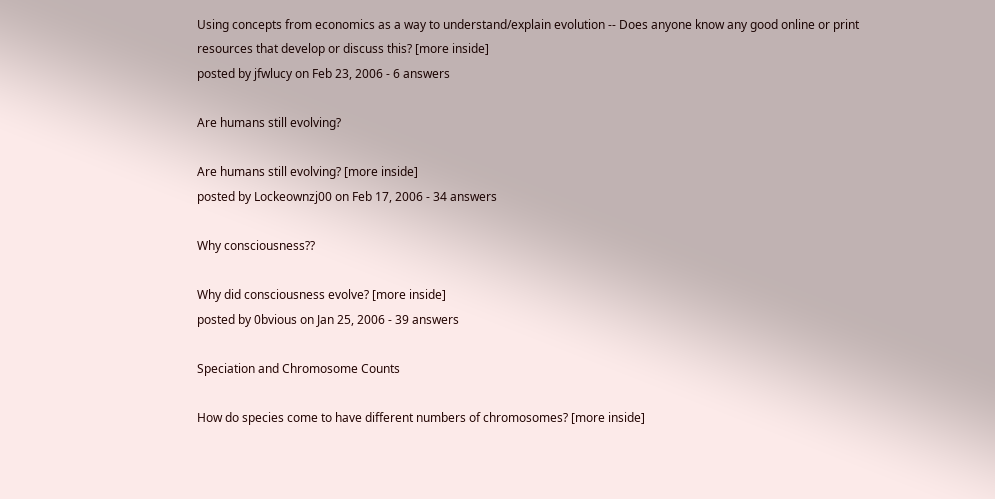Using concepts from economics as a way to understand/explain evolution -- Does anyone know any good online or print resources that develop or discuss this? [more inside]
posted by jfwlucy on Feb 23, 2006 - 6 answers

Are humans still evolving?

Are humans still evolving? [more inside]
posted by Lockeownzj00 on Feb 17, 2006 - 34 answers

Why consciousness??

Why did consciousness evolve? [more inside]
posted by 0bvious on Jan 25, 2006 - 39 answers

Speciation and Chromosome Counts

How do species come to have different numbers of chromosomes? [more inside]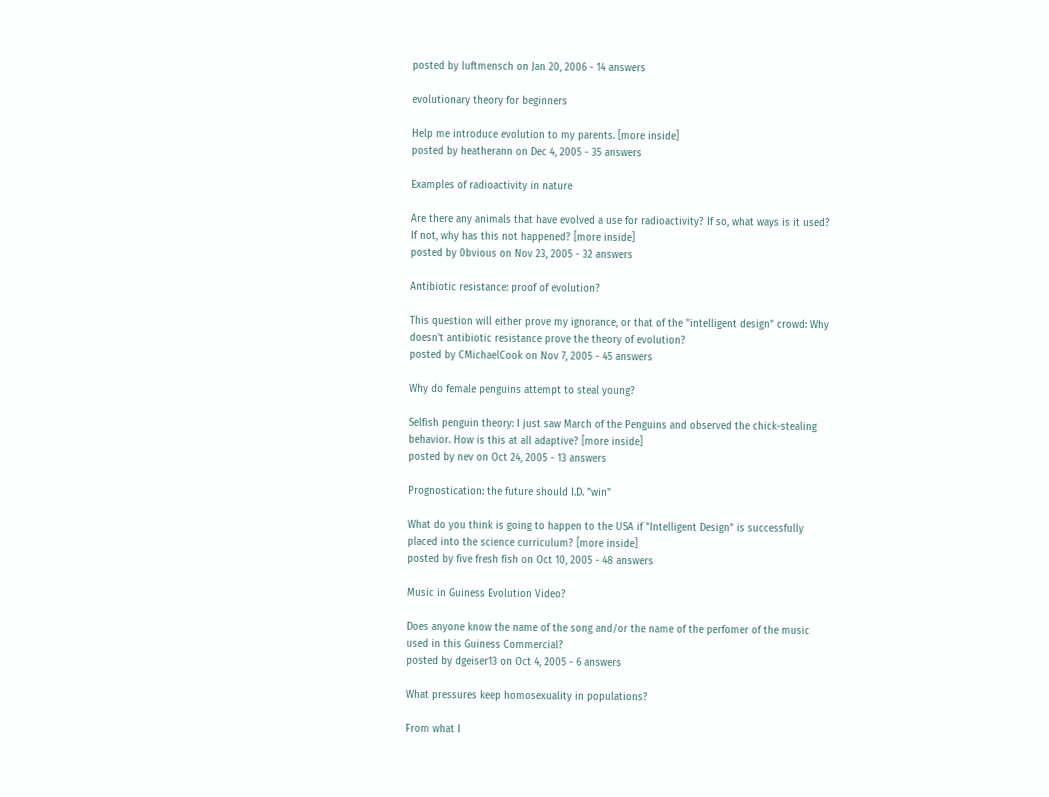posted by luftmensch on Jan 20, 2006 - 14 answers

evolutionary theory for beginners

Help me introduce evolution to my parents. [more inside]
posted by heatherann on Dec 4, 2005 - 35 answers

Examples of radioactivity in nature

Are there any animals that have evolved a use for radioactivity? If so, what ways is it used? If not, why has this not happened? [more inside]
posted by 0bvious on Nov 23, 2005 - 32 answers

Antibiotic resistance: proof of evolution?

This question will either prove my ignorance, or that of the "intelligent design" crowd: Why doesn't antibiotic resistance prove the theory of evolution?
posted by CMichaelCook on Nov 7, 2005 - 45 answers

Why do female penguins attempt to steal young?

Selfish penguin theory: I just saw March of the Penguins and observed the chick-stealing behavior. How is this at all adaptive? [more inside]
posted by nev on Oct 24, 2005 - 13 answers

Prognostication: the future should I.D. "win"

What do you think is going to happen to the USA if "Intelligent Design" is successfully placed into the science curriculum? [more inside]
posted by five fresh fish on Oct 10, 2005 - 48 answers

Music in Guiness Evolution Video?

Does anyone know the name of the song and/or the name of the perfomer of the music used in this Guiness Commercial?
posted by dgeiser13 on Oct 4, 2005 - 6 answers

What pressures keep homosexuality in populations?

From what I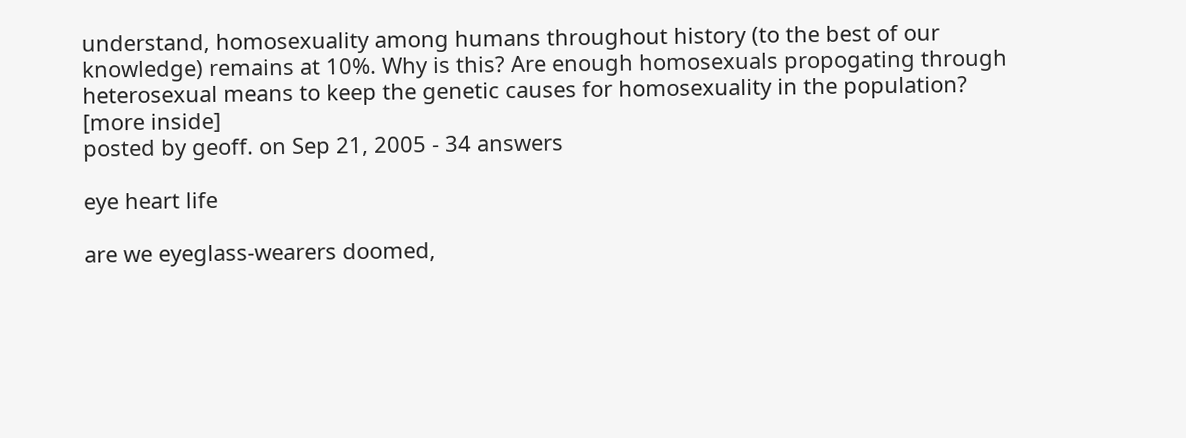understand, homosexuality among humans throughout history (to the best of our knowledge) remains at 10%. Why is this? Are enough homosexuals propogating through heterosexual means to keep the genetic causes for homosexuality in the population? [more inside]
posted by geoff. on Sep 21, 2005 - 34 answers

eye heart life

are we eyeglass-wearers doomed,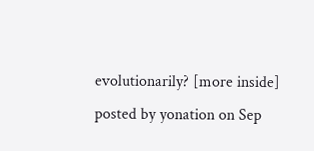evolutionarily? [more inside]
posted by yonation on Sep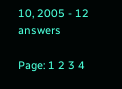10, 2005 - 12 answers

Page: 1 2 3 4